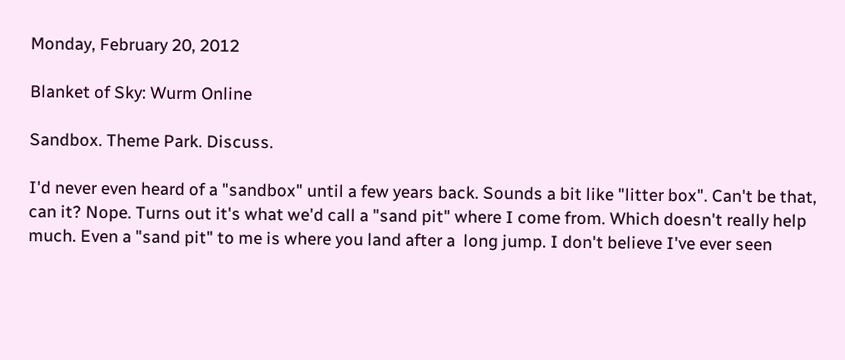Monday, February 20, 2012

Blanket of Sky: Wurm Online

Sandbox. Theme Park. Discuss.

I'd never even heard of a "sandbox" until a few years back. Sounds a bit like "litter box". Can't be that, can it? Nope. Turns out it's what we'd call a "sand pit" where I come from. Which doesn't really help much. Even a "sand pit" to me is where you land after a  long jump. I don't believe I've ever seen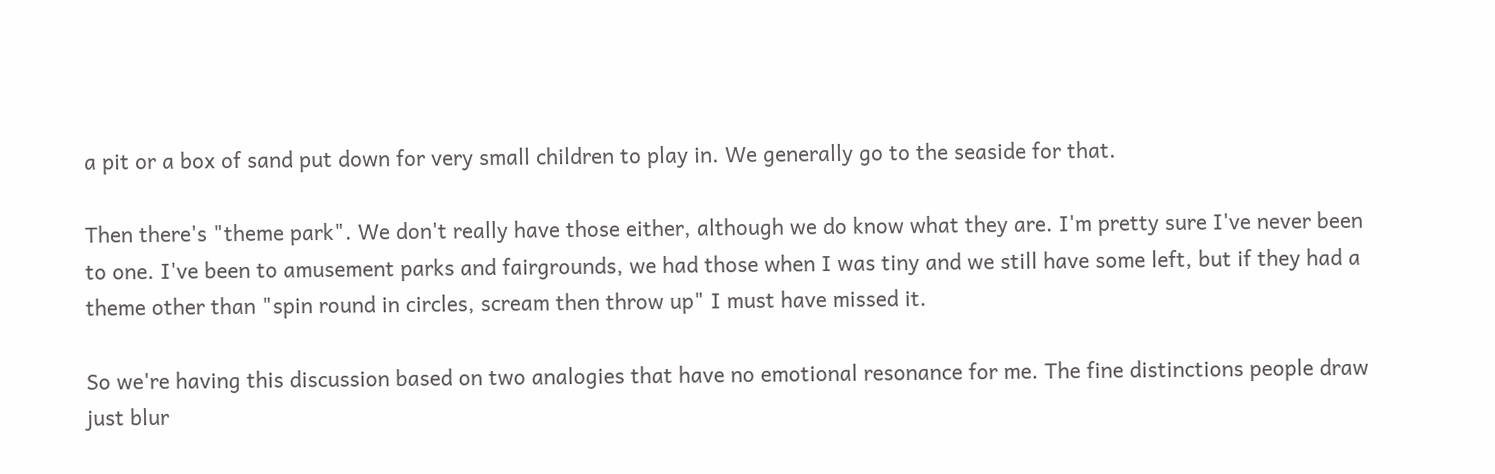a pit or a box of sand put down for very small children to play in. We generally go to the seaside for that.

Then there's "theme park". We don't really have those either, although we do know what they are. I'm pretty sure I've never been to one. I've been to amusement parks and fairgrounds, we had those when I was tiny and we still have some left, but if they had a theme other than "spin round in circles, scream then throw up" I must have missed it.

So we're having this discussion based on two analogies that have no emotional resonance for me. The fine distinctions people draw just blur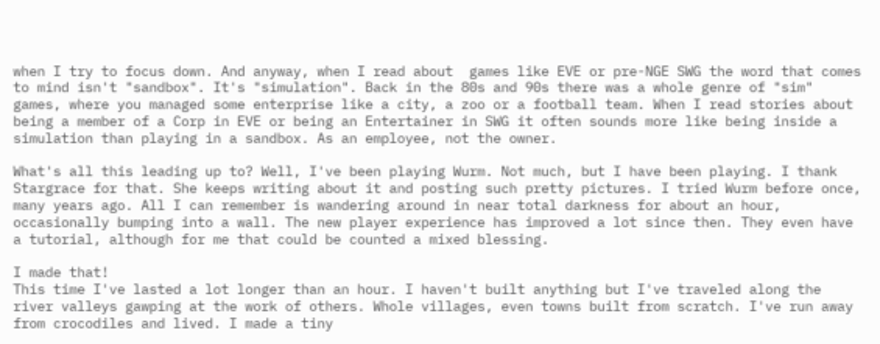when I try to focus down. And anyway, when I read about  games like EVE or pre-NGE SWG the word that comes to mind isn't "sandbox". It's "simulation". Back in the 80s and 90s there was a whole genre of "sim" games, where you managed some enterprise like a city, a zoo or a football team. When I read stories about being a member of a Corp in EVE or being an Entertainer in SWG it often sounds more like being inside a simulation than playing in a sandbox. As an employee, not the owner.

What's all this leading up to? Well, I've been playing Wurm. Not much, but I have been playing. I thank Stargrace for that. She keeps writing about it and posting such pretty pictures. I tried Wurm before once, many years ago. All I can remember is wandering around in near total darkness for about an hour, occasionally bumping into a wall. The new player experience has improved a lot since then. They even have a tutorial, although for me that could be counted a mixed blessing.

I made that!
This time I've lasted a lot longer than an hour. I haven't built anything but I've traveled along the river valleys gawping at the work of others. Whole villages, even towns built from scratch. I've run away from crocodiles and lived. I made a tiny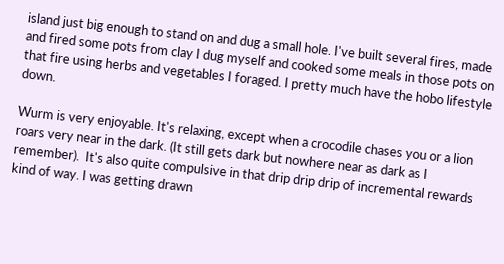island just big enough to stand on and dug a small hole. I've built several fires, made and fired some pots from clay I dug myself and cooked some meals in those pots on that fire using herbs and vegetables I foraged. I pretty much have the hobo lifestyle down.

Wurm is very enjoyable. It's relaxing, except when a crocodile chases you or a lion roars very near in the dark. (It still gets dark but nowhere near as dark as I remember).  It's also quite compulsive in that drip drip drip of incremental rewards kind of way. I was getting drawn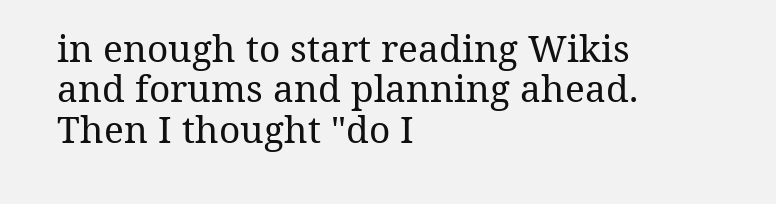in enough to start reading Wikis and forums and planning ahead. Then I thought "do I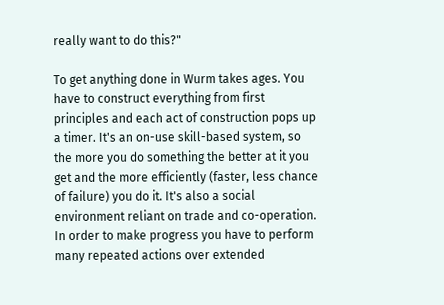really want to do this?"

To get anything done in Wurm takes ages. You have to construct everything from first principles and each act of construction pops up a timer. It's an on-use skill-based system, so the more you do something the better at it you get and the more efficiently (faster, less chance of failure) you do it. It's also a social environment reliant on trade and co-operation. In order to make progress you have to perform many repeated actions over extended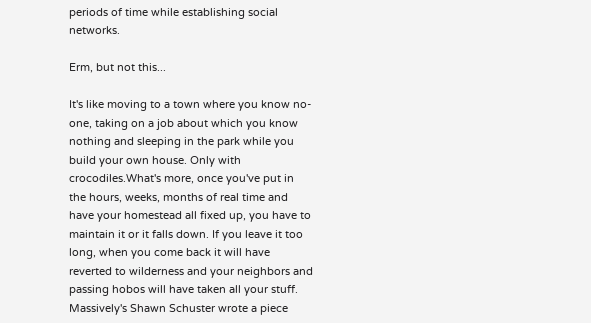periods of time while establishing social networks.

Erm, but not this...

It's like moving to a town where you know no-one, taking on a job about which you know nothing and sleeping in the park while you build your own house. Only with crocodiles.What's more, once you've put in the hours, weeks, months of real time and have your homestead all fixed up, you have to maintain it or it falls down. If you leave it too long, when you come back it will have reverted to wilderness and your neighbors and passing hobos will have taken all your stuff. Massively's Shawn Schuster wrote a piece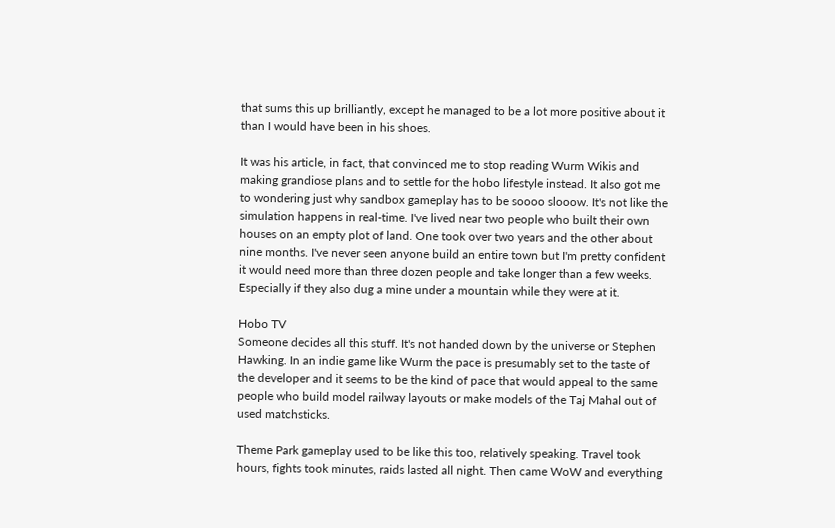that sums this up brilliantly, except he managed to be a lot more positive about it than I would have been in his shoes.

It was his article, in fact, that convinced me to stop reading Wurm Wikis and making grandiose plans and to settle for the hobo lifestyle instead. It also got me to wondering just why sandbox gameplay has to be soooo slooow. It's not like the simulation happens in real-time. I've lived near two people who built their own houses on an empty plot of land. One took over two years and the other about nine months. I've never seen anyone build an entire town but I'm pretty confident it would need more than three dozen people and take longer than a few weeks. Especially if they also dug a mine under a mountain while they were at it.

Hobo TV
Someone decides all this stuff. It's not handed down by the universe or Stephen Hawking. In an indie game like Wurm the pace is presumably set to the taste of the developer and it seems to be the kind of pace that would appeal to the same people who build model railway layouts or make models of the Taj Mahal out of used matchsticks.

Theme Park gameplay used to be like this too, relatively speaking. Travel took hours, fights took minutes, raids lasted all night. Then came WoW and everything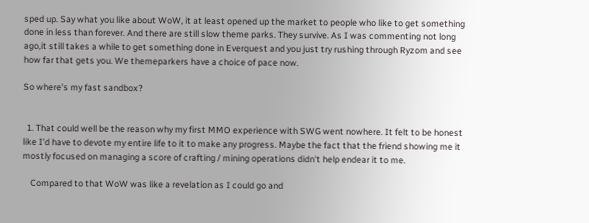sped up. Say what you like about WoW, it at least opened up the market to people who like to get something done in less than forever. And there are still slow theme parks. They survive. As I was commenting not long ago,it still takes a while to get something done in Everquest and you just try rushing through Ryzom and see how far that gets you. We themeparkers have a choice of pace now.

So where's my fast sandbox?


  1. That could well be the reason why my first MMO experience with SWG went nowhere. It felt to be honest like I'd have to devote my entire life to it to make any progress. Maybe the fact that the friend showing me it mostly focused on managing a score of crafting / mining operations didn't help endear it to me.

    Compared to that WoW was like a revelation as I could go and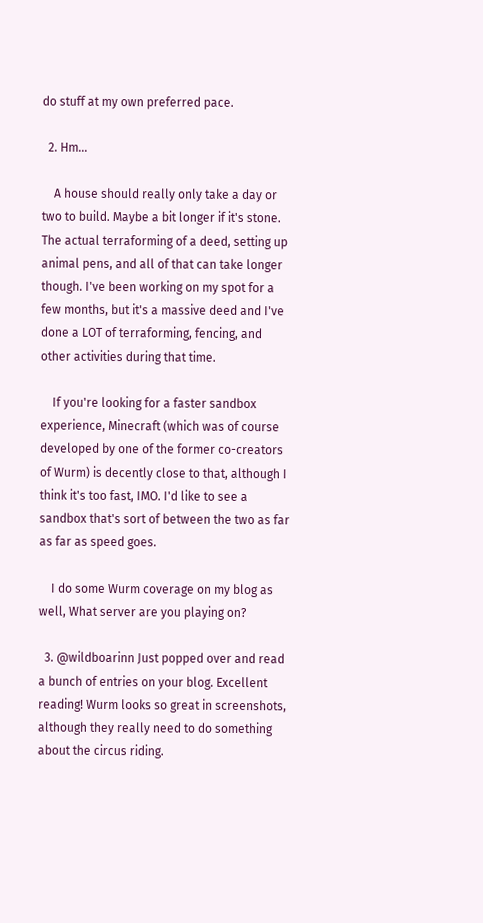do stuff at my own preferred pace.

  2. Hm...

    A house should really only take a day or two to build. Maybe a bit longer if it's stone. The actual terraforming of a deed, setting up animal pens, and all of that can take longer though. I've been working on my spot for a few months, but it's a massive deed and I've done a LOT of terraforming, fencing, and other activities during that time.

    If you're looking for a faster sandbox experience, Minecraft (which was of course developed by one of the former co-creators of Wurm) is decently close to that, although I think it's too fast, IMO. I'd like to see a sandbox that's sort of between the two as far as far as speed goes.

    I do some Wurm coverage on my blog as well, What server are you playing on?

  3. @wildboarinn Just popped over and read a bunch of entries on your blog. Excellent reading! Wurm looks so great in screenshots, although they really need to do something about the circus riding.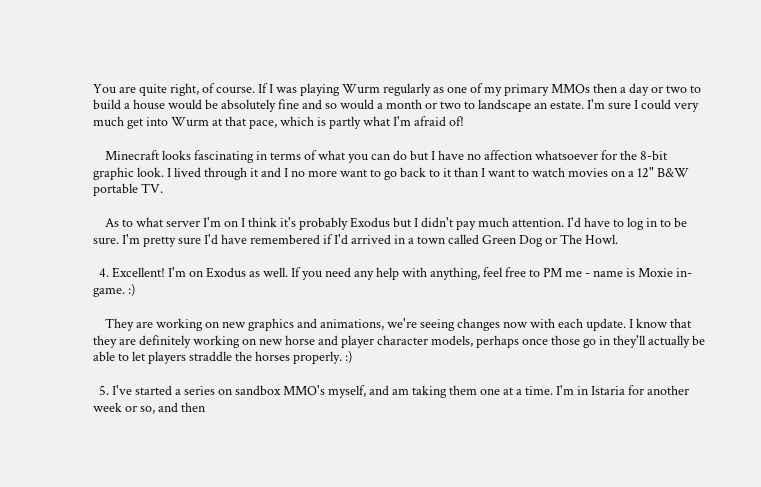You are quite right, of course. If I was playing Wurm regularly as one of my primary MMOs then a day or two to build a house would be absolutely fine and so would a month or two to landscape an estate. I'm sure I could very much get into Wurm at that pace, which is partly what I'm afraid of!

    Minecraft looks fascinating in terms of what you can do but I have no affection whatsoever for the 8-bit graphic look. I lived through it and I no more want to go back to it than I want to watch movies on a 12" B&W portable TV.

    As to what server I'm on I think it's probably Exodus but I didn't pay much attention. I'd have to log in to be sure. I'm pretty sure I'd have remembered if I'd arrived in a town called Green Dog or The Howl.

  4. Excellent! I'm on Exodus as well. If you need any help with anything, feel free to PM me - name is Moxie in-game. :)

    They are working on new graphics and animations, we're seeing changes now with each update. I know that they are definitely working on new horse and player character models, perhaps once those go in they'll actually be able to let players straddle the horses properly. :)

  5. I've started a series on sandbox MMO's myself, and am taking them one at a time. I'm in Istaria for another week or so, and then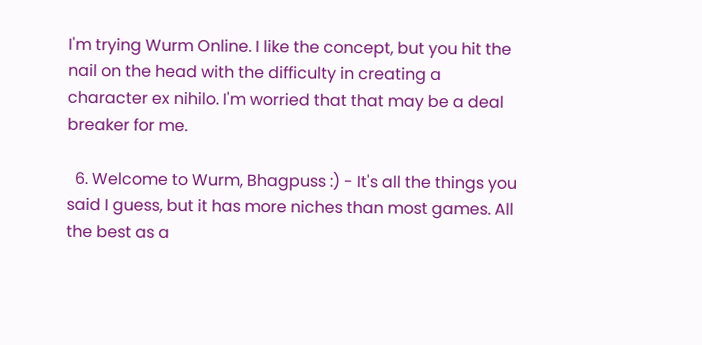I'm trying Wurm Online. I like the concept, but you hit the nail on the head with the difficulty in creating a character ex nihilo. I'm worried that that may be a deal breaker for me.

  6. Welcome to Wurm, Bhagpuss :) - It's all the things you said I guess, but it has more niches than most games. All the best as a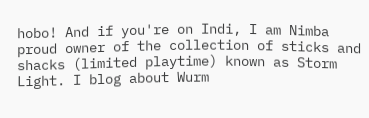hobo! And if you're on Indi, I am Nimba proud owner of the collection of sticks and shacks (limited playtime) known as Storm Light. I blog about Wurm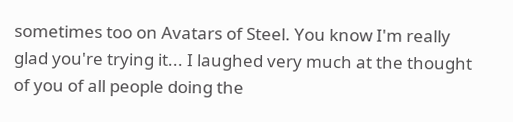sometimes too on Avatars of Steel. You know I'm really glad you're trying it... I laughed very much at the thought of you of all people doing the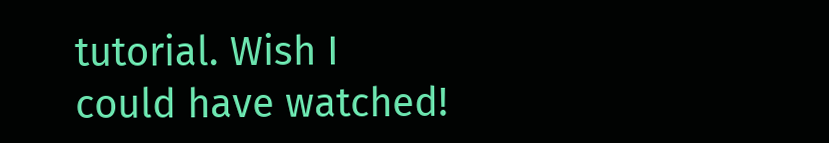tutorial. Wish I could have watched!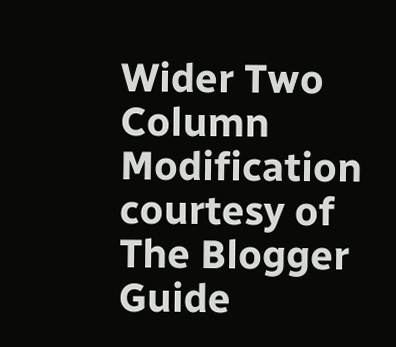Wider Two Column Modification courtesy of The Blogger Guide